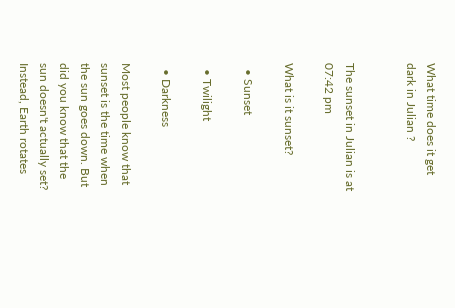What time does it get dark in Julian ?


The sunset in Julian is at 07:42 pm

What is it sunset?

  • Sunset

  • Twilight

  • Darkness

Most people know that sunset is the time when the sun goes down. But did you know that the sun doesn't actually set? Instead, Earth rotates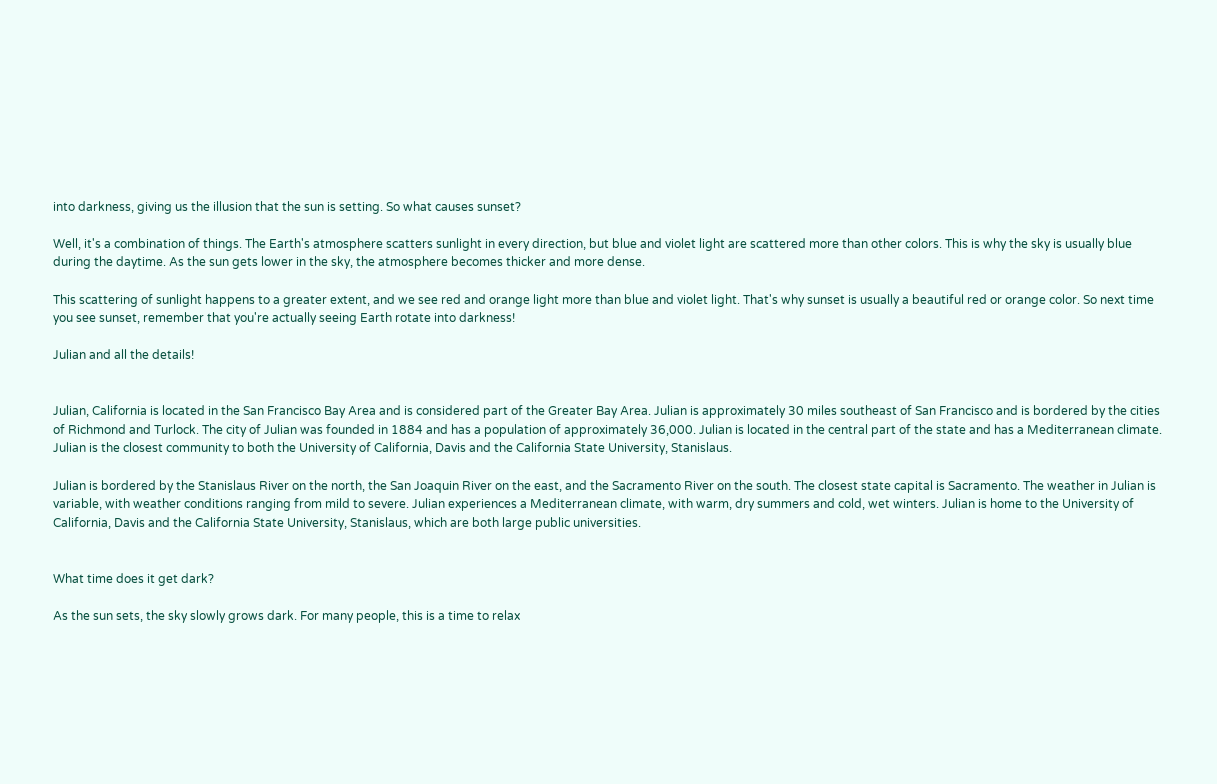into darkness, giving us the illusion that the sun is setting. So what causes sunset?

Well, it's a combination of things. The Earth's atmosphere scatters sunlight in every direction, but blue and violet light are scattered more than other colors. This is why the sky is usually blue during the daytime. As the sun gets lower in the sky, the atmosphere becomes thicker and more dense.

This scattering of sunlight happens to a greater extent, and we see red and orange light more than blue and violet light. That's why sunset is usually a beautiful red or orange color. So next time you see sunset, remember that you're actually seeing Earth rotate into darkness!

Julian and all the details!


Julian, California is located in the San Francisco Bay Area and is considered part of the Greater Bay Area. Julian is approximately 30 miles southeast of San Francisco and is bordered by the cities of Richmond and Turlock. The city of Julian was founded in 1884 and has a population of approximately 36,000. Julian is located in the central part of the state and has a Mediterranean climate. Julian is the closest community to both the University of California, Davis and the California State University, Stanislaus.

Julian is bordered by the Stanislaus River on the north, the San Joaquin River on the east, and the Sacramento River on the south. The closest state capital is Sacramento. The weather in Julian is variable, with weather conditions ranging from mild to severe. Julian experiences a Mediterranean climate, with warm, dry summers and cold, wet winters. Julian is home to the University of California, Davis and the California State University, Stanislaus, which are both large public universities.


What time does it get dark?

As the sun sets, the sky slowly grows dark. For many people, this is a time to relax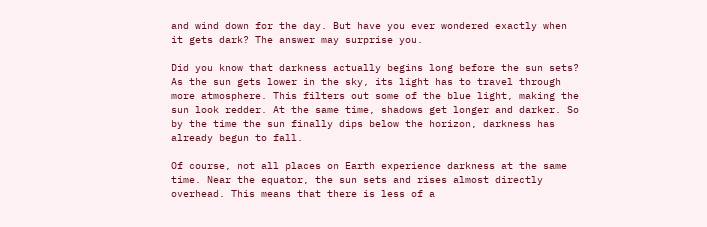and wind down for the day. But have you ever wondered exactly when it gets dark? The answer may surprise you.

Did you know that darkness actually begins long before the sun sets? As the sun gets lower in the sky, its light has to travel through more atmosphere. This filters out some of the blue light, making the sun look redder. At the same time, shadows get longer and darker. So by the time the sun finally dips below the horizon, darkness has already begun to fall.

Of course, not all places on Earth experience darkness at the same time. Near the equator, the sun sets and rises almost directly overhead. This means that there is less of a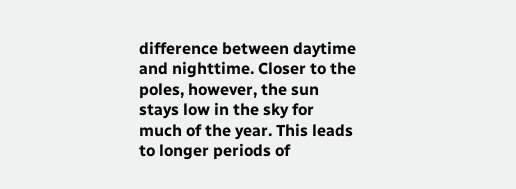difference between daytime and nighttime. Closer to the poles, however, the sun stays low in the sky for much of the year. This leads to longer periods of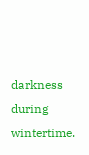darkness during wintertime.